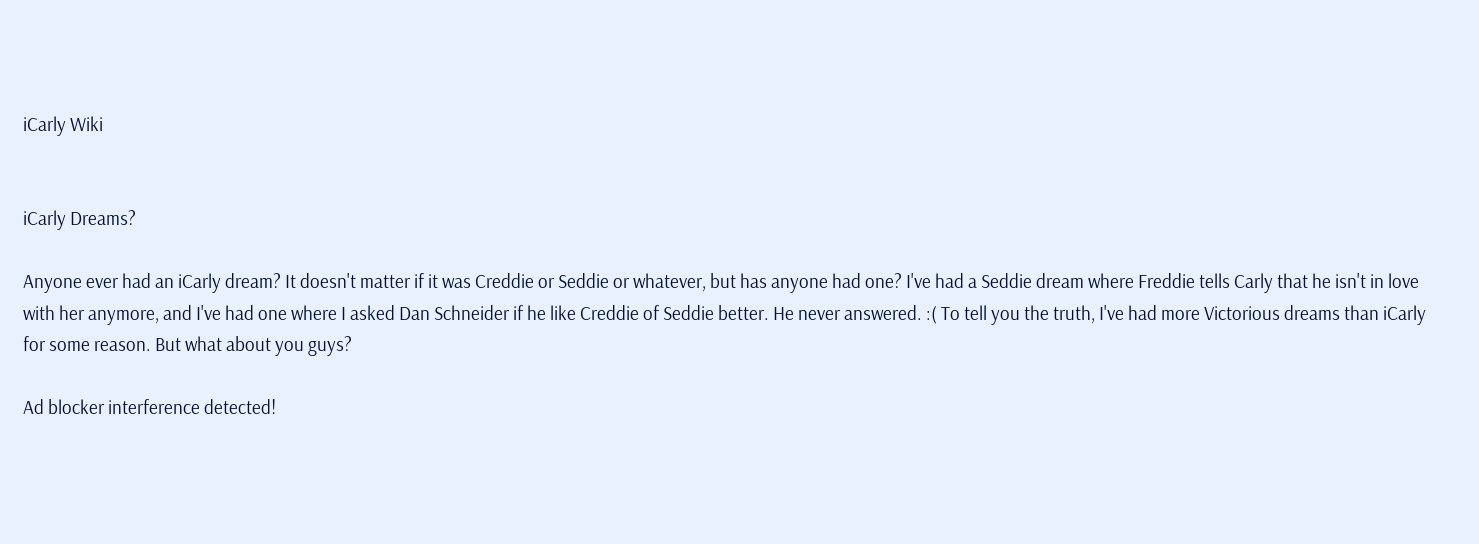iCarly Wiki


iCarly Dreams?

Anyone ever had an iCarly dream? It doesn't matter if it was Creddie or Seddie or whatever, but has anyone had one? I've had a Seddie dream where Freddie tells Carly that he isn't in love with her anymore, and I've had one where I asked Dan Schneider if he like Creddie of Seddie better. He never answered. :( To tell you the truth, I've had more Victorious dreams than iCarly for some reason. But what about you guys?

Ad blocker interference detected!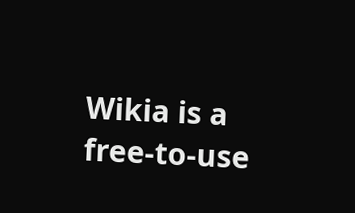Wikia is a free-to-use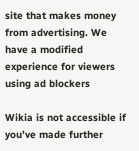site that makes money from advertising. We have a modified experience for viewers using ad blockers

Wikia is not accessible if you’ve made further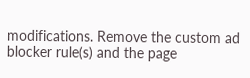modifications. Remove the custom ad blocker rule(s) and the page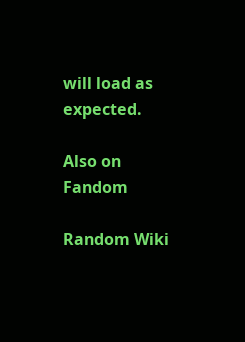will load as expected.

Also on Fandom

Random Wiki